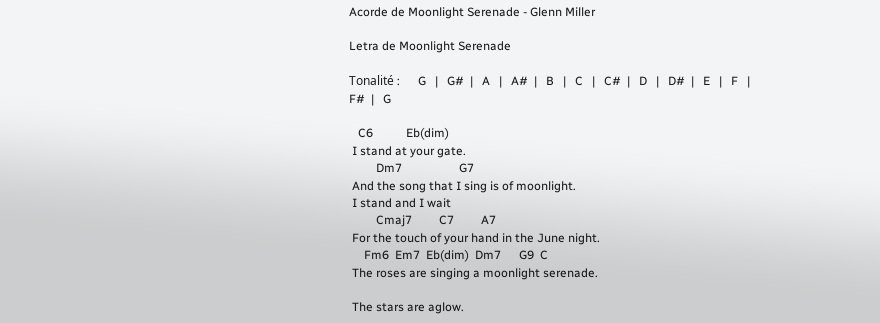Acorde de Moonlight Serenade - Glenn Miller

Letra de Moonlight Serenade

Tonalité :      G   |   G#  |   A   |   A#  |   B   |   C   |   C#  |   D   |   D#  |   E   |   F   |   F#  |   G

   C6           Eb(dim)
 I stand at your gate.
         Dm7                   G7
 And the song that I sing is of moonlight.
 I stand and I wait
         Cmaj7         C7         A7
 For the touch of your hand in the June night.
     Fm6  Em7  Eb(dim)  Dm7      G9  C
 The roses are singing a moonlight serenade.

 The stars are aglow.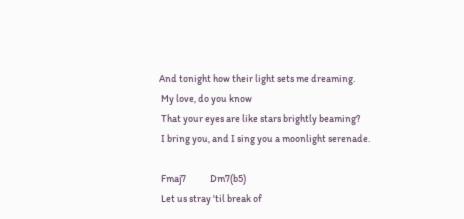And tonight how their light sets me dreaming.
 My love, do you know
 That your eyes are like stars brightly beaming?
 I bring you, and I sing you a moonlight serenade.

 Fmaj7            Dm7(b5)
 Let us stray 'til break of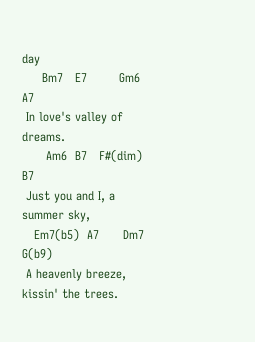day
     Bm7   E7        Gm6  A7
 In love's valley of dreams.
      Am6  B7   F#(dim)  B7
 Just you and I, a summer sky,
   Em7(b5)  A7      Dm7        G(b9)
 A heavenly breeze, kissin' the trees.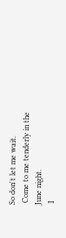So don't let me wait.
 Come to me tenderly in the June night.
 I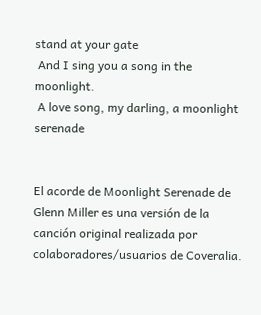stand at your gate
 And I sing you a song in the moonlight.
 A love song, my darling, a moonlight serenade


El acorde de Moonlight Serenade de Glenn Miller es una versión de la canción original realizada por colaboradores/usuarios de Coveralia.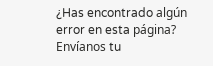¿Has encontrado algún error en esta página? Envíanos tu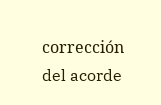corrección del acorde